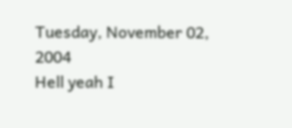Tuesday, November 02, 2004
Hell yeah I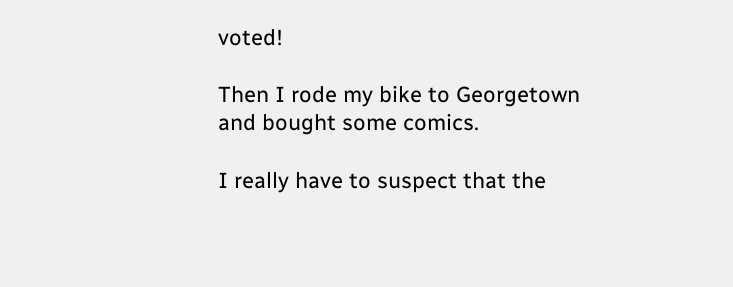voted!

Then I rode my bike to Georgetown and bought some comics.

I really have to suspect that the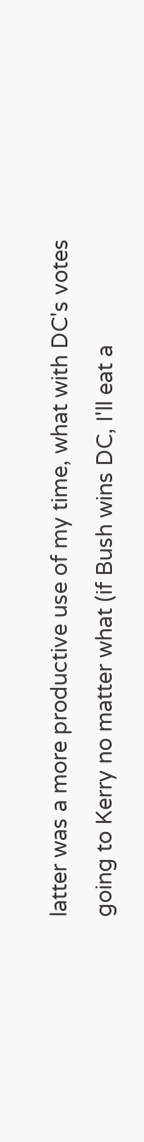latter was a more productive use of my time, what with DC's votes going to Kerry no matter what (if Bush wins DC, I'll eat a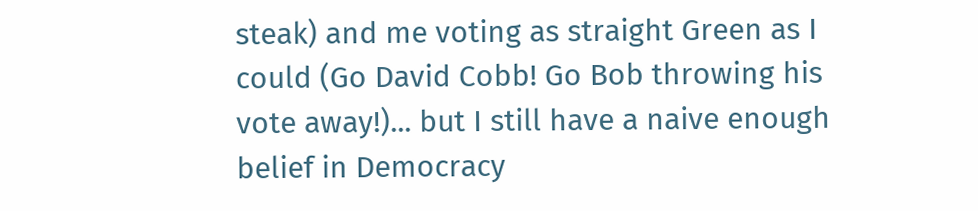steak) and me voting as straight Green as I could (Go David Cobb! Go Bob throwing his vote away!)... but I still have a naive enough belief in Democracy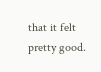that it felt pretty good.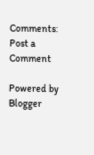Comments: Post a Comment

Powered by Blogger